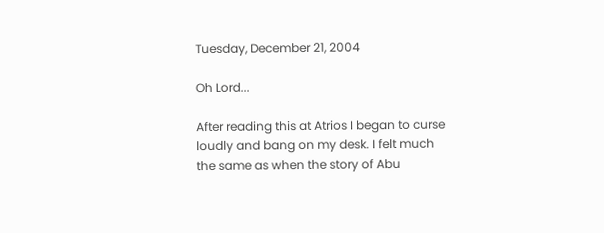Tuesday, December 21, 2004

Oh Lord...

After reading this at Atrios I began to curse loudly and bang on my desk. I felt much the same as when the story of Abu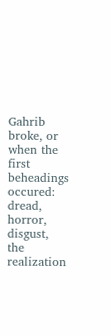Gahrib broke, or when the first beheadings occured: dread, horror, disgust, the realization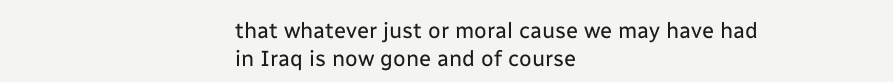that whatever just or moral cause we may have had in Iraq is now gone and of course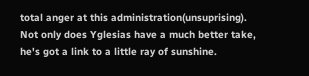total anger at this administration(unsuprising). Not only does Yglesias have a much better take, he's got a link to a little ray of sunshine.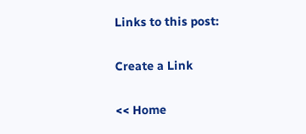Links to this post:

Create a Link

<< Home